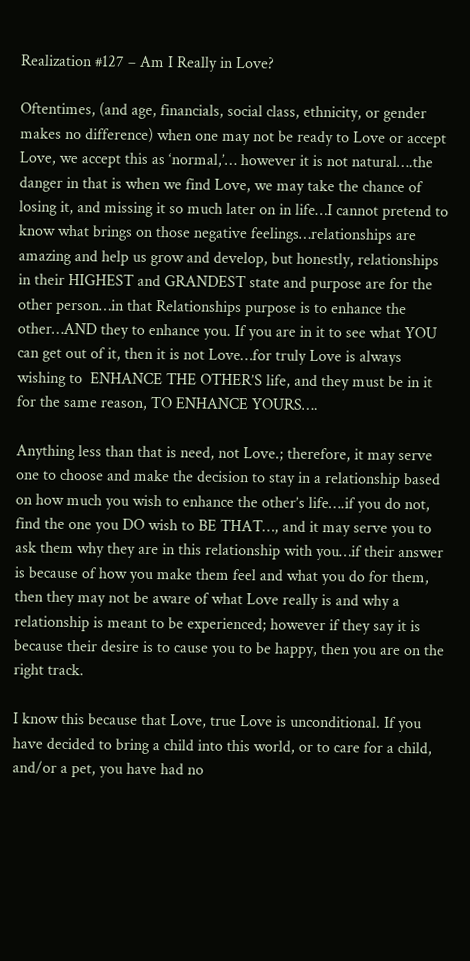Realization #127 – Am I Really in Love?

Oftentimes, (and age, financials, social class, ethnicity, or gender makes no difference) when one may not be ready to Love or accept Love, we accept this as ‘normal,’… however it is not natural….the danger in that is when we find Love, we may take the chance of losing it, and missing it so much later on in life…I cannot pretend to know what brings on those negative feelings…relationships are amazing and help us grow and develop, but honestly, relationships in their HIGHEST and GRANDEST state and purpose are for the other person…in that Relationships purpose is to enhance the other…AND they to enhance you. If you are in it to see what YOU can get out of it, then it is not Love…for truly Love is always wishing to  ENHANCE THE OTHER’S life, and they must be in it for the same reason, TO ENHANCE YOURS….

Anything less than that is need, not Love.; therefore, it may serve one to choose and make the decision to stay in a relationship based on how much you wish to enhance the other’s life….if you do not, find the one you DO wish to BE THAT…, and it may serve you to ask them why they are in this relationship with you…if their answer is because of how you make them feel and what you do for them, then they may not be aware of what Love really is and why a relationship is meant to be experienced; however if they say it is because their desire is to cause you to be happy, then you are on the right track.

I know this because that Love, true Love is unconditional. If you have decided to bring a child into this world, or to care for a child, and/or a pet, you have had no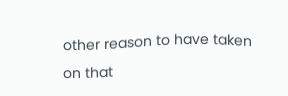other reason to have taken on that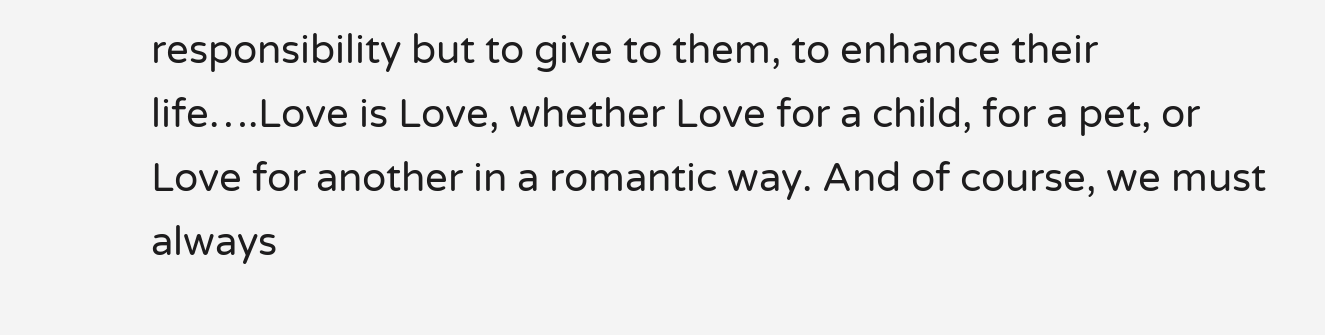responsibility but to give to them, to enhance their life….Love is Love, whether Love for a child, for a pet, or Love for another in a romantic way. And of course, we must always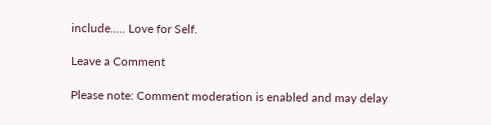include….. Love for Self.

Leave a Comment

Please note: Comment moderation is enabled and may delay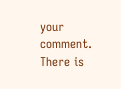your comment. There is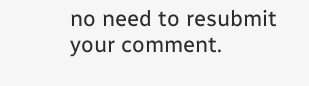no need to resubmit your comment.